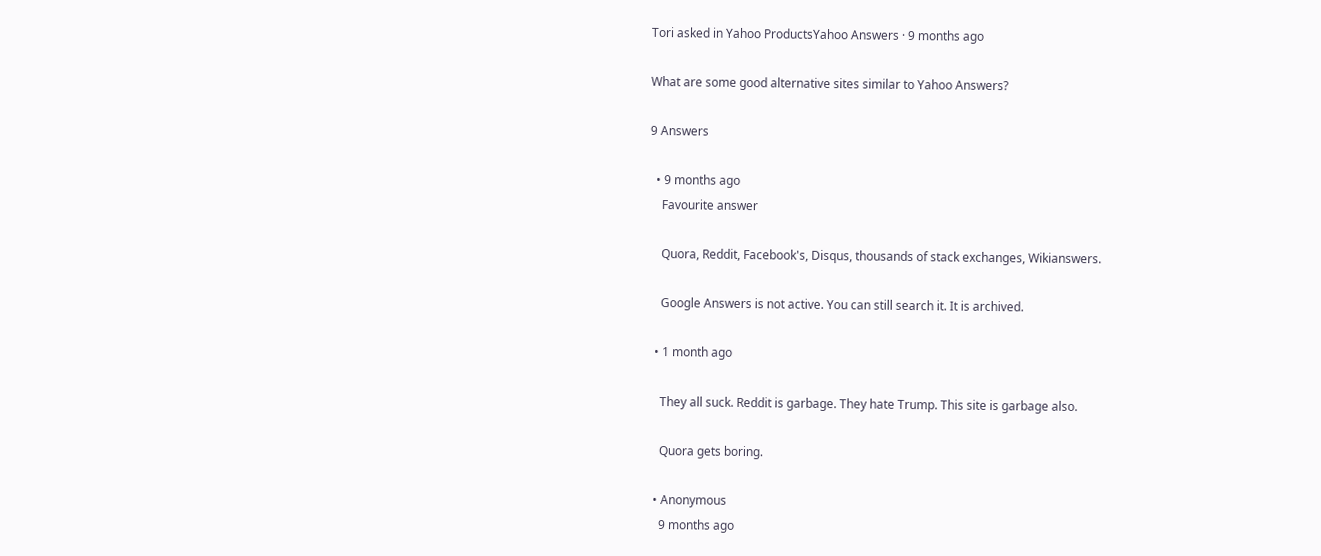Tori asked in Yahoo ProductsYahoo Answers · 9 months ago

What are some good alternative sites similar to Yahoo Answers?

9 Answers

  • 9 months ago
    Favourite answer

    Quora, Reddit, Facebook's, Disqus, thousands of stack exchanges, Wikianswers.

    Google Answers is not active. You can still search it. It is archived.

  • 1 month ago

    They all suck. Reddit is garbage. They hate Trump. This site is garbage also.

    Quora gets boring.

  • Anonymous
    9 months ago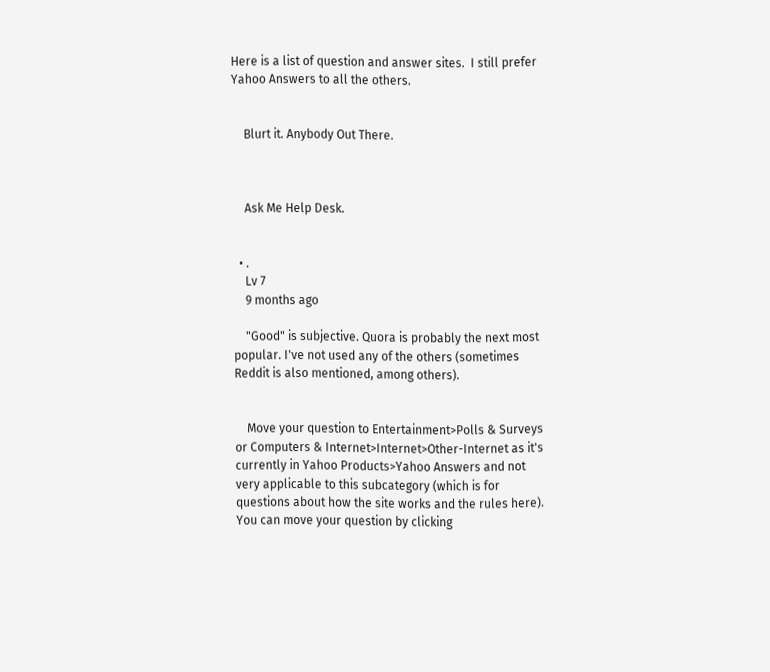Here is a list of question and answer sites.  I still prefer Yahoo Answers to all the others.


    Blurt it. Anybody Out There.



    Ask Me Help Desk.


  • .
    Lv 7
    9 months ago

    "Good" is subjective. Quora is probably the next most popular. I've not used any of the others (sometimes Reddit is also mentioned, among others).


    Move your question to Entertainment>Polls & Surveys or Computers & Internet>Internet>Other-Internet as it's currently in Yahoo Products>Yahoo Answers and not very applicable to this subcategory (which is for questions about how the site works and the rules here).  You can move your question by clicking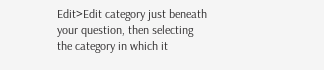Edit>Edit category just beneath your question, then selecting the category in which it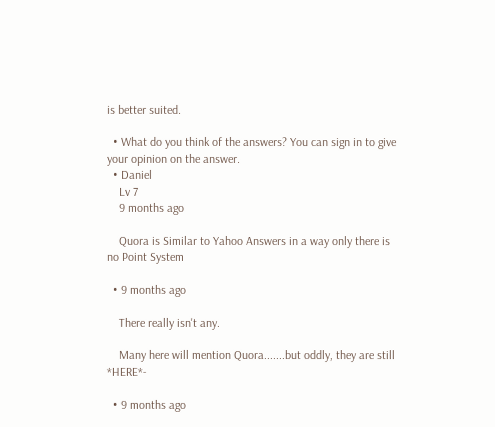is better suited.

  • What do you think of the answers? You can sign in to give your opinion on the answer.
  • Daniel
    Lv 7
    9 months ago

    Quora is Similar to Yahoo Answers in a way only there is no Point System

  • 9 months ago

    There really isn't any.

    Many here will mention Quora.......but oddly, they are still *HERE*-

  • 9 months ago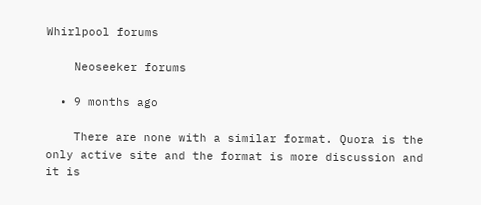Whirlpool forums

    Neoseeker forums

  • 9 months ago

    There are none with a similar format. Quora is the only active site and the format is more discussion and it is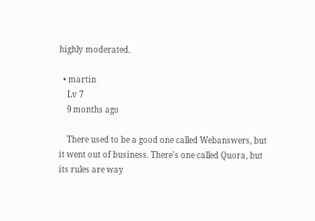highly moderated.

  • martin
    Lv 7
    9 months ago

    There used to be a good one called Webanswers, but it went out of business. There's one called Quora, but its rules are way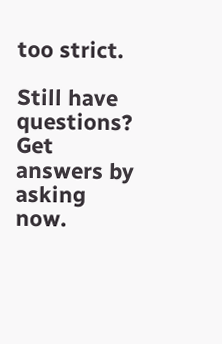too strict.

Still have questions? Get answers by asking now.